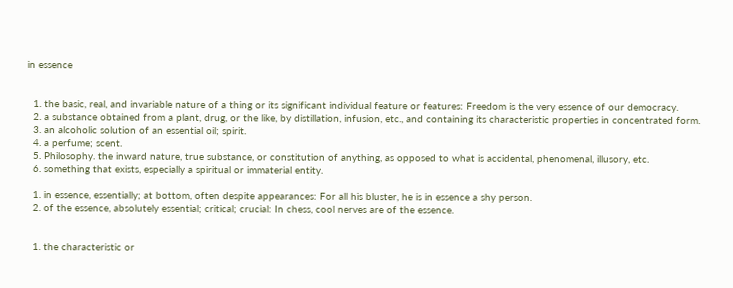in essence


  1. the basic, real, and invariable nature of a thing or its significant individual feature or features: Freedom is the very essence of our democracy.
  2. a substance obtained from a plant, drug, or the like, by distillation, infusion, etc., and containing its characteristic properties in concentrated form.
  3. an alcoholic solution of an essential oil; spirit.
  4. a perfume; scent.
  5. Philosophy. the inward nature, true substance, or constitution of anything, as opposed to what is accidental, phenomenal, illusory, etc.
  6. something that exists, especially a spiritual or immaterial entity.

  1. in essence, essentially; at bottom, often despite appearances: For all his bluster, he is in essence a shy person.
  2. of the essence, absolutely essential; critical; crucial: In chess, cool nerves are of the essence.


  1. the characteristic or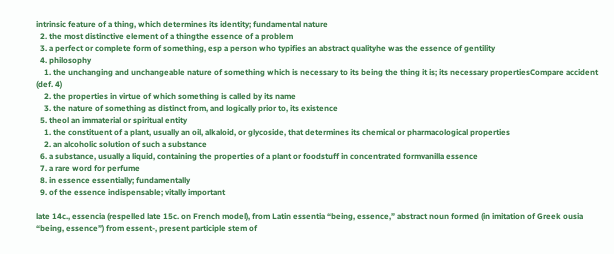intrinsic feature of a thing, which determines its identity; fundamental nature
  2. the most distinctive element of a thingthe essence of a problem
  3. a perfect or complete form of something, esp a person who typifies an abstract qualityhe was the essence of gentility
  4. philosophy
    1. the unchanging and unchangeable nature of something which is necessary to its being the thing it is; its necessary propertiesCompare accident (def. 4)
    2. the properties in virtue of which something is called by its name
    3. the nature of something as distinct from, and logically prior to, its existence
  5. theol an immaterial or spiritual entity
    1. the constituent of a plant, usually an oil, alkaloid, or glycoside, that determines its chemical or pharmacological properties
    2. an alcoholic solution of such a substance
  6. a substance, usually a liquid, containing the properties of a plant or foodstuff in concentrated formvanilla essence
  7. a rare word for perfume
  8. in essence essentially; fundamentally
  9. of the essence indispensable; vitally important

late 14c., essencia (respelled late 15c. on French model), from Latin essentia “being, essence,” abstract noun formed (in imitation of Greek ousia “being, essence”) from essent-, present participle stem of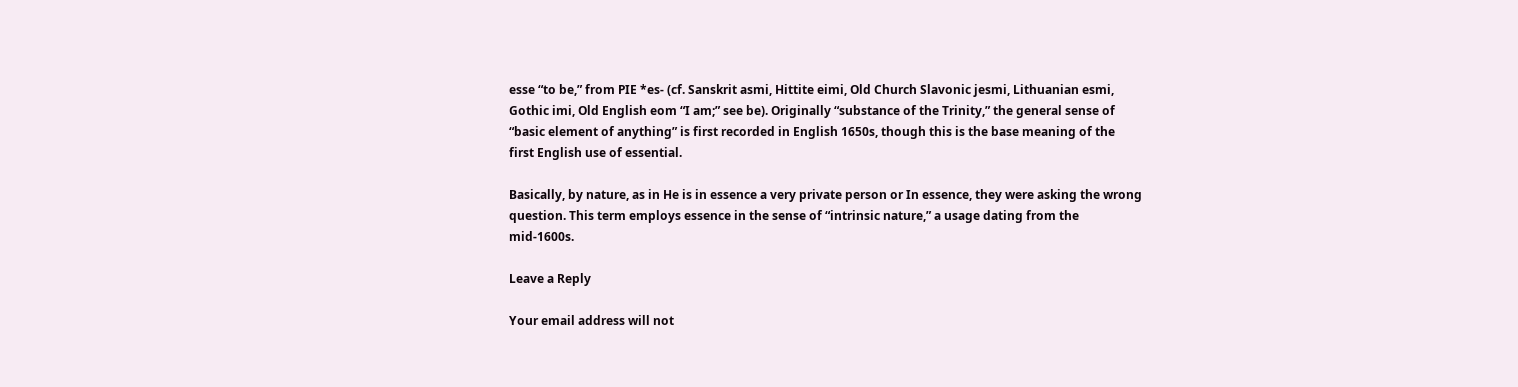esse “to be,” from PIE *es- (cf. Sanskrit asmi, Hittite eimi, Old Church Slavonic jesmi, Lithuanian esmi, Gothic imi, Old English eom “I am;” see be). Originally “substance of the Trinity,” the general sense of “basic element of anything” is first recorded in English 1650s, though this is the base meaning of the first English use of essential.

Basically, by nature, as in He is in essence a very private person or In essence, they were asking the wrong question. This term employs essence in the sense of “intrinsic nature,” a usage dating from the mid-1600s.

Leave a Reply

Your email address will not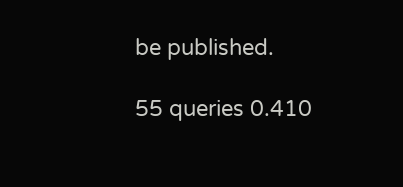be published.

55 queries 0.410